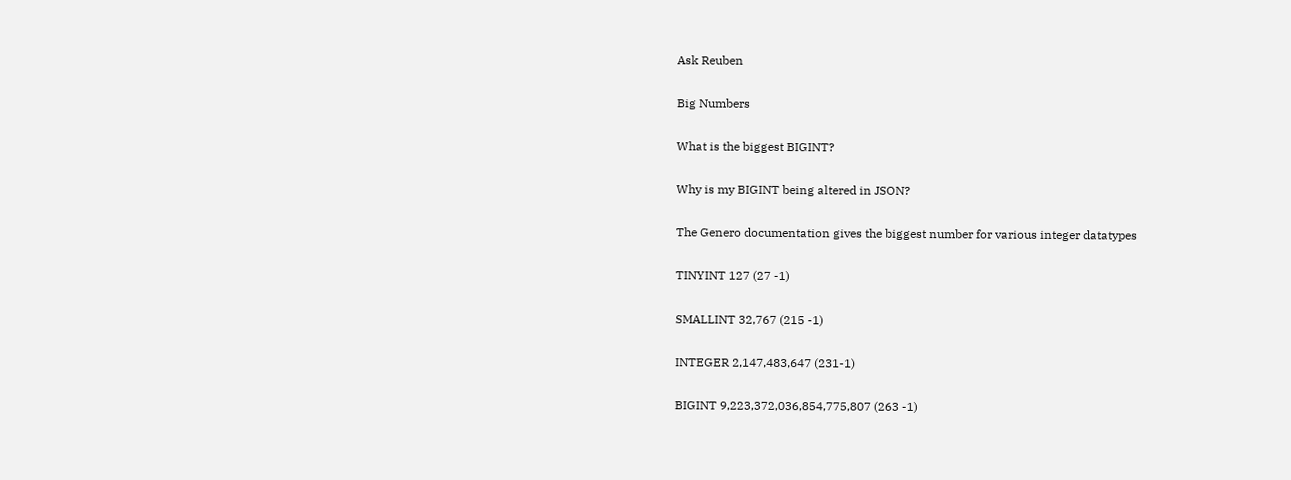Ask Reuben

Big Numbers

What is the biggest BIGINT?

Why is my BIGINT being altered in JSON?

The Genero documentation gives the biggest number for various integer datatypes

TINYINT 127 (27 -1)

SMALLINT 32,767 (215 -1)

INTEGER 2,147,483,647 (231-1)

BIGINT 9,223,372,036,854,775,807 (263 -1)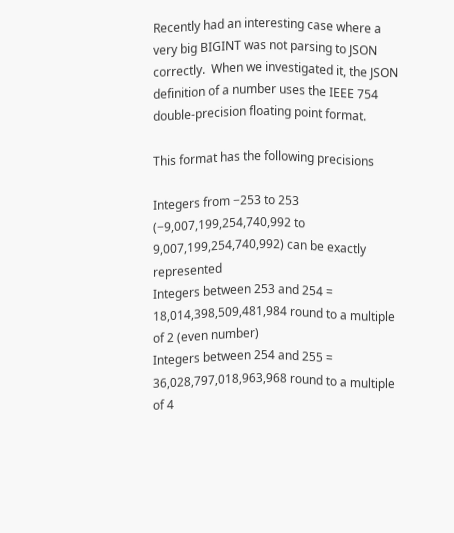Recently had an interesting case where a very big BIGINT was not parsing to JSON correctly.  When we investigated it, the JSON definition of a number uses the IEEE 754 double-precision floating point format.

This format has the following precisions

Integers from −253 to 253 (−9,007,199,254,740,992 to 9,007,199,254,740,992) can be exactly represented
Integers between 253 and 254 = 18,014,398,509,481,984 round to a multiple of 2 (even number)
Integers between 254 and 255 = 36,028,797,018,963,968 round to a multiple of 4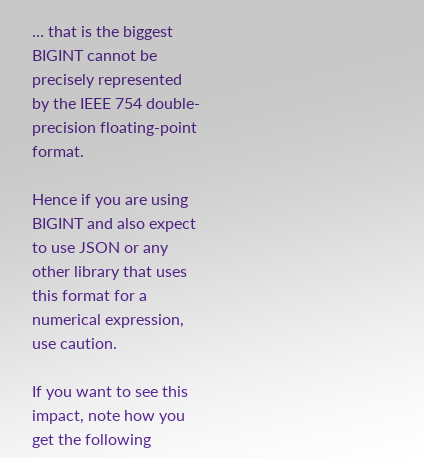… that is the biggest BIGINT cannot be precisely represented by the IEEE 754 double-precision floating-point format.

Hence if you are using BIGINT and also expect to use JSON or any other library that uses this format for a numerical expression, use caution.

If you want to see this impact, note how you get the following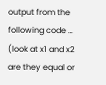output from the following code … (look at x1 and x2 are they equal or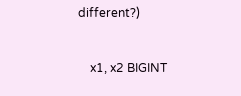different?)


    x1, x2 BIGINT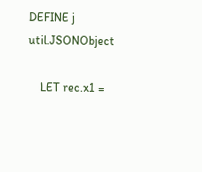DEFINE j util.JSONObject

    LET rec.x1 =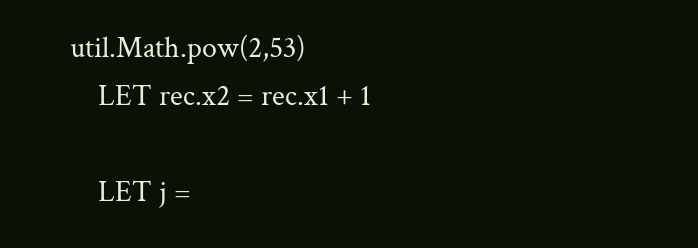util.Math.pow(2,53)
    LET rec.x2 = rec.x1 + 1

    LET j =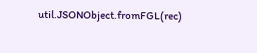util.JSONObject.fromFGL(rec)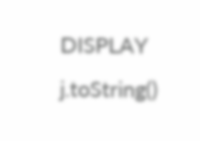DISPLAY j.toString()